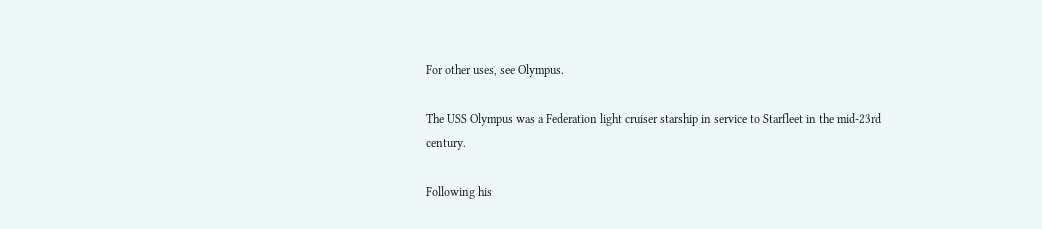For other uses, see Olympus.

The USS Olympus was a Federation light cruiser starship in service to Starfleet in the mid-23rd century.

Following his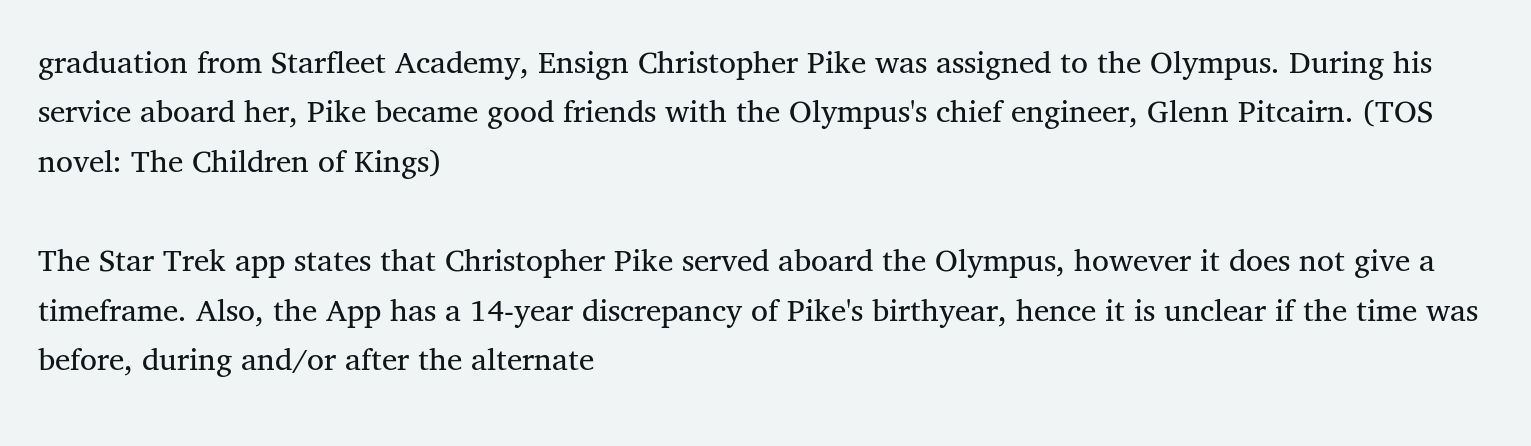graduation from Starfleet Academy, Ensign Christopher Pike was assigned to the Olympus. During his service aboard her, Pike became good friends with the Olympus's chief engineer, Glenn Pitcairn. (TOS novel: The Children of Kings)

The Star Trek app states that Christopher Pike served aboard the Olympus, however it does not give a timeframe. Also, the App has a 14-year discrepancy of Pike's birthyear, hence it is unclear if the time was before, during and/or after the alternate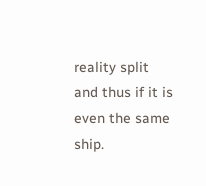reality split and thus if it is even the same ship.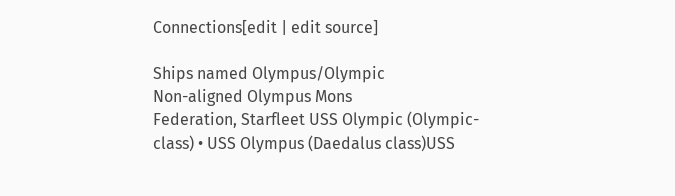Connections[edit | edit source]

Ships named Olympus/Olympic
Non-aligned Olympus Mons
Federation, Starfleet USS Olympic (Olympic-class) • USS Olympus (Daedalus class)USS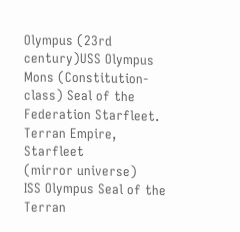Olympus (23rd century)USS Olympus Mons (Constitution-class) Seal of the Federation Starfleet.
Terran Empire, Starfleet
(mirror universe)
ISS Olympus Seal of the Terran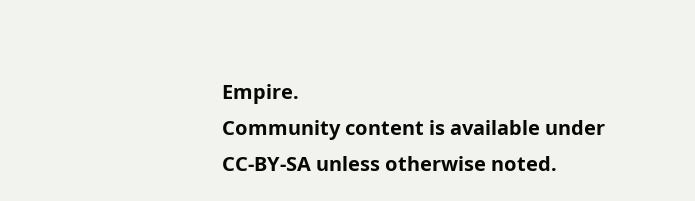Empire.
Community content is available under CC-BY-SA unless otherwise noted.